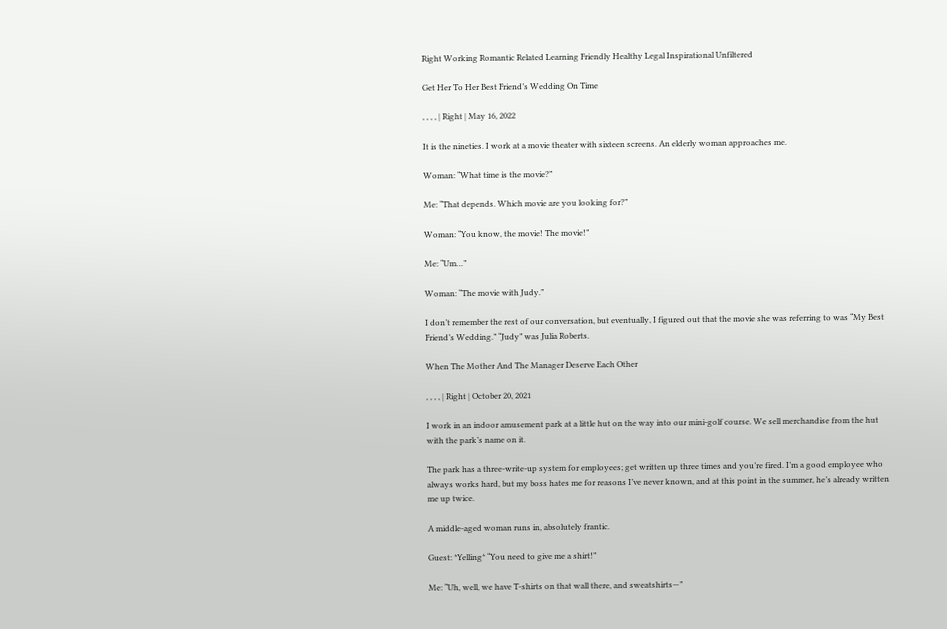Right Working Romantic Related Learning Friendly Healthy Legal Inspirational Unfiltered

Get Her To Her Best Friend’s Wedding On Time

, , , , | Right | May 16, 2022

It is the nineties. I work at a movie theater with sixteen screens. An elderly woman approaches me.

Woman: “What time is the movie?”

Me: “That depends. Which movie are you looking for?”

Woman: “You know, the movie! The movie!”

Me: “Um…”

Woman: “The movie with Judy.”

I don’t remember the rest of our conversation, but eventually, I figured out that the movie she was referring to was “My Best Friend’s Wedding.” “Judy” was Julia Roberts.

When The Mother And The Manager Deserve Each Other

, , , , | Right | October 20, 2021

I work in an indoor amusement park at a little hut on the way into our mini-golf course. We sell merchandise from the hut with the park’s name on it.

The park has a three-write-up system for employees; get written up three times and you’re fired. I’m a good employee who always works hard, but my boss hates me for reasons I’ve never known, and at this point in the summer, he’s already written me up twice.

A middle-aged woman runs in, absolutely frantic.

Guest: *Yelling* “You need to give me a shirt!”

Me: “Uh, well, we have T-shirts on that wall there, and sweatshirts—”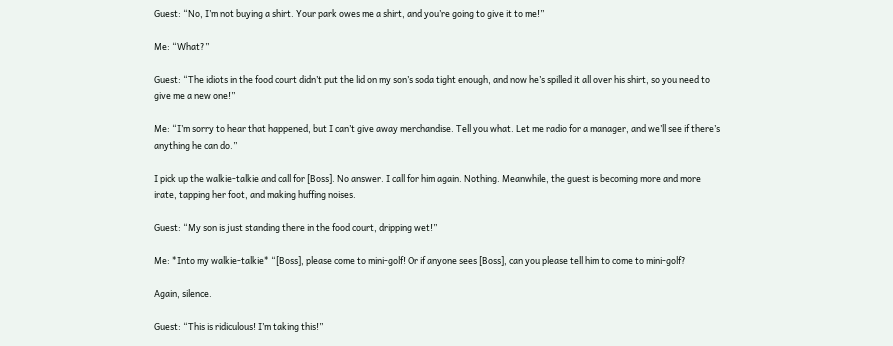Guest: “No, I’m not buying a shirt. Your park owes me a shirt, and you’re going to give it to me!”

Me: “What?”

Guest: “The idiots in the food court didn’t put the lid on my son’s soda tight enough, and now he’s spilled it all over his shirt, so you need to give me a new one!”

Me: “I’m sorry to hear that happened, but I can’t give away merchandise. Tell you what. Let me radio for a manager, and we’ll see if there’s anything he can do.”

I pick up the walkie-talkie and call for [Boss]. No answer. I call for him again. Nothing. Meanwhile, the guest is becoming more and more irate, tapping her foot, and making huffing noises.

Guest: “My son is just standing there in the food court, dripping wet!”

Me: *Into my walkie-talkie* “[Boss], please come to mini-golf! Or if anyone sees [Boss], can you please tell him to come to mini-golf?

Again, silence.

Guest: “This is ridiculous! I’m taking this!”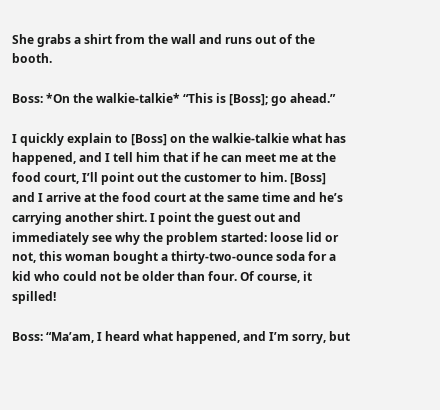She grabs a shirt from the wall and runs out of the booth.

Boss: *On the walkie-talkie* “This is [Boss]; go ahead.”

I quickly explain to [Boss] on the walkie-talkie what has happened, and I tell him that if he can meet me at the food court, I’ll point out the customer to him. [Boss] and I arrive at the food court at the same time and he’s carrying another shirt. I point the guest out and immediately see why the problem started: loose lid or not, this woman bought a thirty-two-ounce soda for a kid who could not be older than four. Of course, it spilled!

Boss: “Ma’am, I heard what happened, and I’m sorry, but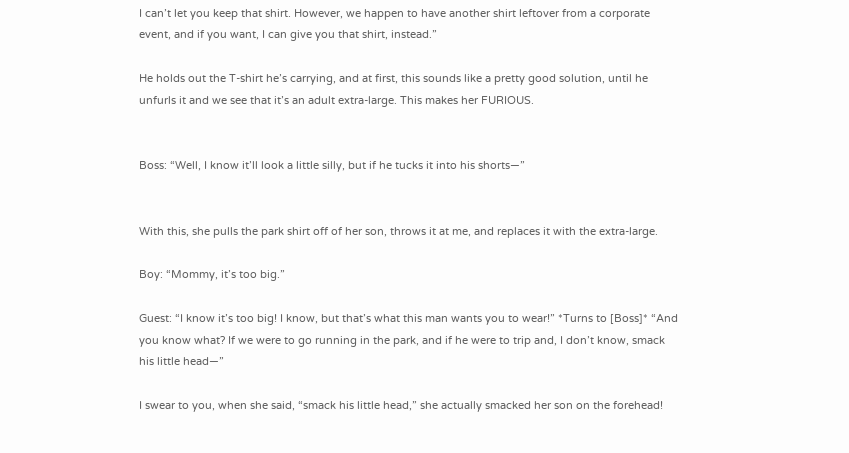I can’t let you keep that shirt. However, we happen to have another shirt leftover from a corporate event, and if you want, I can give you that shirt, instead.”

He holds out the T-shirt he’s carrying, and at first, this sounds like a pretty good solution, until he unfurls it and we see that it’s an adult extra-large. This makes her FURIOUS.


Boss: “Well, I know it’ll look a little silly, but if he tucks it into his shorts—”


With this, she pulls the park shirt off of her son, throws it at me, and replaces it with the extra-large.

Boy: “Mommy, it’s too big.”

Guest: “I know it’s too big! I know, but that’s what this man wants you to wear!” *Turns to [Boss]* “And you know what? If we were to go running in the park, and if he were to trip and, I don’t know, smack his little head—”

I swear to you, when she said, “smack his little head,” she actually smacked her son on the forehead!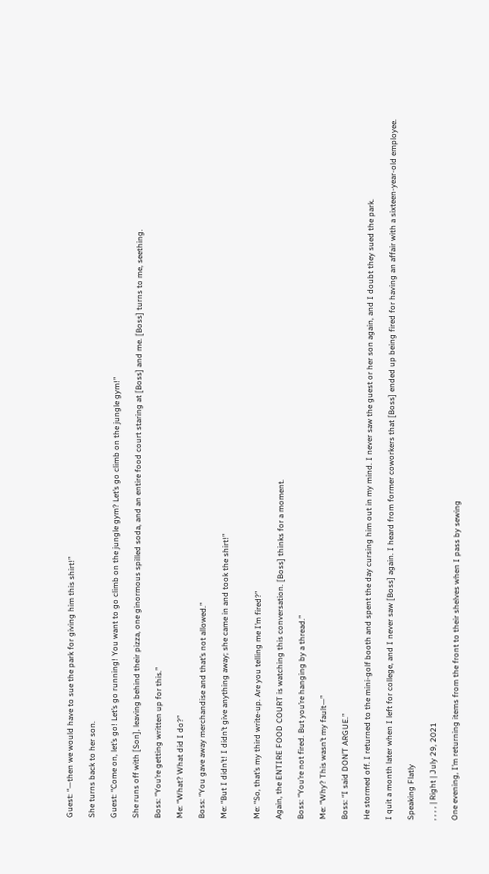Guest: “—then we would have to sue the park for giving him this shirt!”

She turns back to her son.

Guest: “Come on, let’s go! Let’s go running! You want to go climb on the jungle gym? Let’s go climb on the jungle gym!”

She runs off with [Son], leaving behind their pizza, one ginormous spilled soda, and an entire food court staring at [Boss] and me. [Boss] turns to me, seething.

Boss: “You’re getting written up for this.”

Me: “What? What did I do?”

Boss: “You gave away merchandise and that’s not allowed.”

Me: “But I didn’t! I didn’t give anything away; she came in and took the shirt!”


Me: “So, that’s my third write-up. Are you telling me I’m fired?”

Again, the ENTIRE FOOD COURT is watching this conversation. [Boss] thinks for a moment.

Boss: “You’re not fired. But you’re hanging by a thread.”

Me: “Why? This wasn’t my fault—”

Boss: “I said DON’T ARGUE.”

He stormed off. I returned to the mini-golf booth and spent the day cursing him out in my mind. I never saw the guest or her son again, and I doubt they sued the park.

I quit a month later when I left for college, and I never saw [Boss] again. I heard from former coworkers that [Boss] ended up being fired for having an affair with a sixteen-year-old employee.

Speaking Flatly

, , , , | Right | July 29, 2021

One evening, I’m returning items from the front to their shelves when I pass by sewing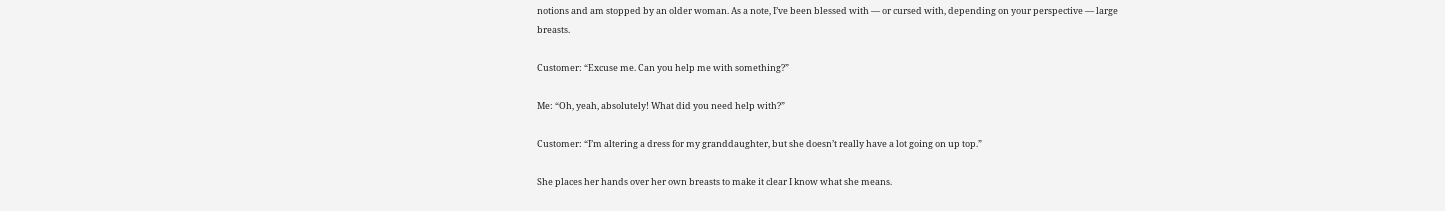notions and am stopped by an older woman. As a note, I’ve been blessed with — or cursed with, depending on your perspective — large breasts.

Customer: “Excuse me. Can you help me with something?”

Me: “Oh, yeah, absolutely! What did you need help with?”

Customer: “I’m altering a dress for my granddaughter, but she doesn’t really have a lot going on up top.”

She places her hands over her own breasts to make it clear I know what she means.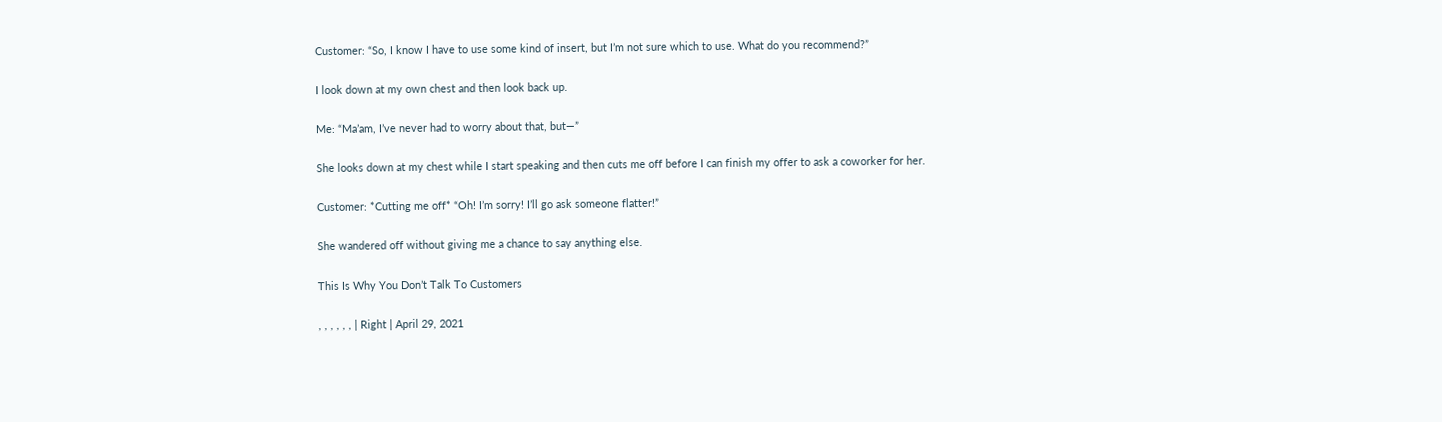Customer: “So, I know I have to use some kind of insert, but I’m not sure which to use. What do you recommend?”

I look down at my own chest and then look back up.

Me: “Ma’am, I’ve never had to worry about that, but—”

She looks down at my chest while I start speaking and then cuts me off before I can finish my offer to ask a coworker for her.

Customer: *Cutting me off* “Oh! I’m sorry! I’ll go ask someone flatter!”

She wandered off without giving me a chance to say anything else.

This Is Why You Don’t Talk To Customers

, , , , , , | Right | April 29, 2021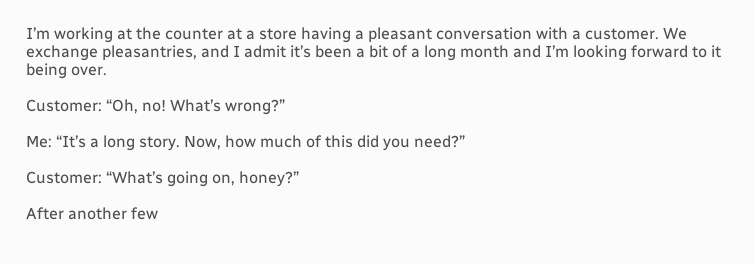I’m working at the counter at a store having a pleasant conversation with a customer. We exchange pleasantries, and I admit it’s been a bit of a long month and I’m looking forward to it being over.

Customer: “Oh, no! What’s wrong?”

Me: “It’s a long story. Now, how much of this did you need?”

Customer: “What’s going on, honey?”

After another few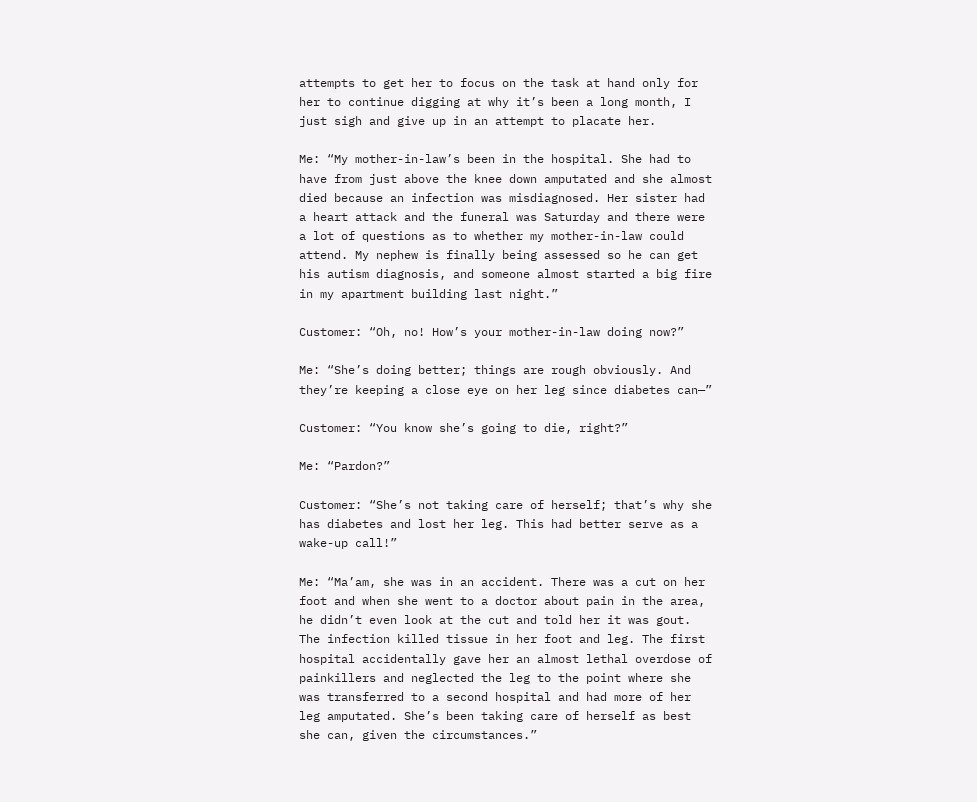attempts to get her to focus on the task at hand only for her to continue digging at why it’s been a long month, I just sigh and give up in an attempt to placate her.

Me: “My mother-in-law’s been in the hospital. She had to have from just above the knee down amputated and she almost died because an infection was misdiagnosed. Her sister had a heart attack and the funeral was Saturday and there were a lot of questions as to whether my mother-in-law could attend. My nephew is finally being assessed so he can get his autism diagnosis, and someone almost started a big fire in my apartment building last night.”

Customer: “Oh, no! How’s your mother-in-law doing now?”

Me: “She’s doing better; things are rough obviously. And they’re keeping a close eye on her leg since diabetes can—”

Customer: “You know she’s going to die, right?”

Me: “Pardon?”

Customer: “She’s not taking care of herself; that’s why she has diabetes and lost her leg. This had better serve as a wake-up call!”

Me: “Ma’am, she was in an accident. There was a cut on her foot and when she went to a doctor about pain in the area, he didn’t even look at the cut and told her it was gout. The infection killed tissue in her foot and leg. The first hospital accidentally gave her an almost lethal overdose of painkillers and neglected the leg to the point where she was transferred to a second hospital and had more of her leg amputated. She’s been taking care of herself as best she can, given the circumstances.”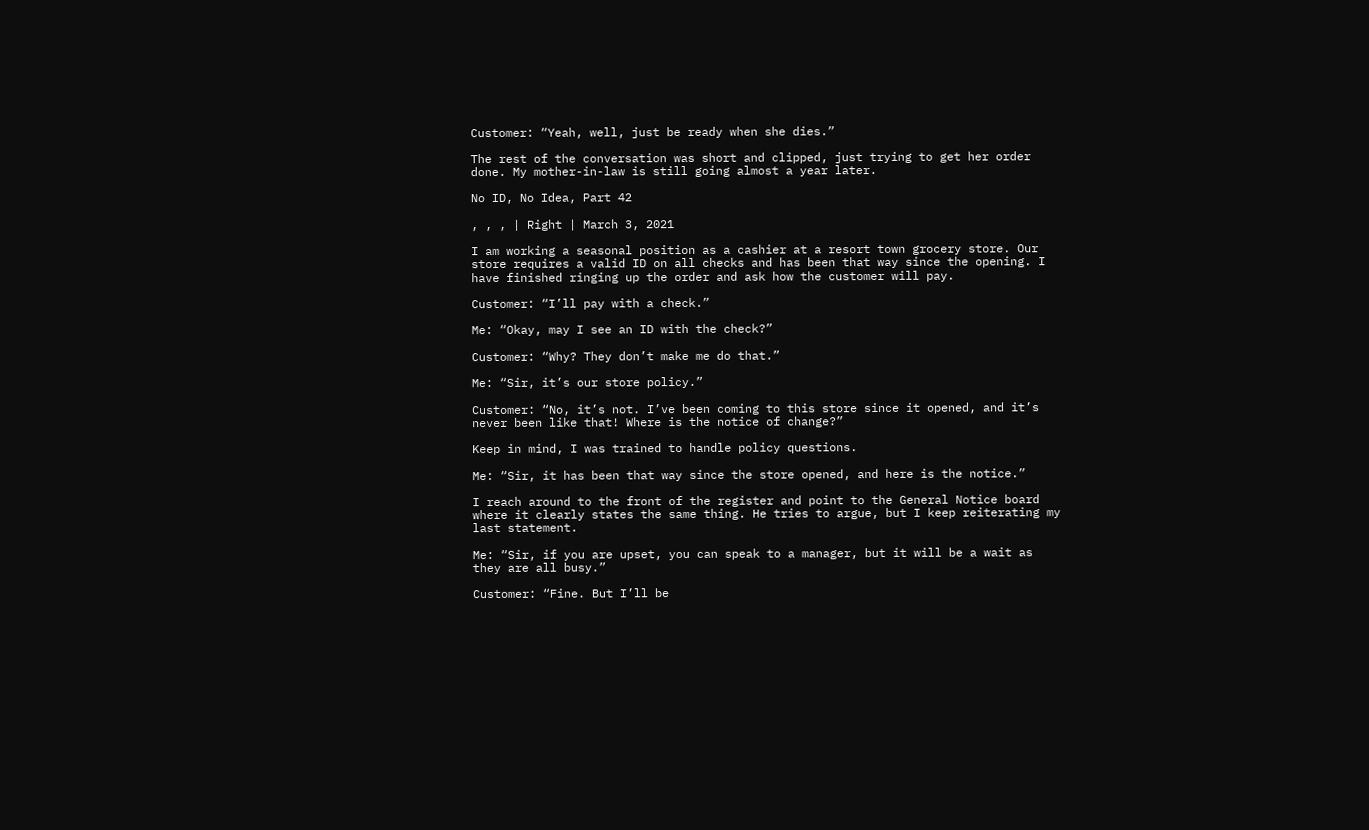Customer: “Yeah, well, just be ready when she dies.”

The rest of the conversation was short and clipped, just trying to get her order done. My mother-in-law is still going almost a year later.

No ID, No Idea, Part 42

, , , | Right | March 3, 2021

I am working a seasonal position as a cashier at a resort town grocery store. Our store requires a valid ID on all checks and has been that way since the opening. I have finished ringing up the order and ask how the customer will pay.

Customer: “I’ll pay with a check.”

Me: “Okay, may I see an ID with the check?”

Customer: “Why? They don’t make me do that.”

Me: “Sir, it’s our store policy.”

Customer: “No, it’s not. I’ve been coming to this store since it opened, and it’s never been like that! Where is the notice of change?”

Keep in mind, I was trained to handle policy questions.

Me: “Sir, it has been that way since the store opened, and here is the notice.”

I reach around to the front of the register and point to the General Notice board where it clearly states the same thing. He tries to argue, but I keep reiterating my last statement.

Me: “Sir, if you are upset, you can speak to a manager, but it will be a wait as they are all busy.”

Customer: “Fine. But I’ll be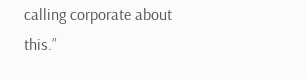calling corporate about this.”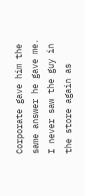Corporate gave him the same answer he gave me. I never saw the guy in the store again as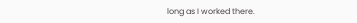long as I worked there.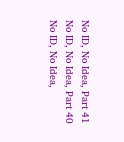No ID, No Idea, Part 41
No ID, No Idea, Part 40
No ID, No Idea,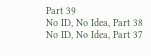Part 39
No ID, No Idea, Part 38
No ID, No Idea, Part 37